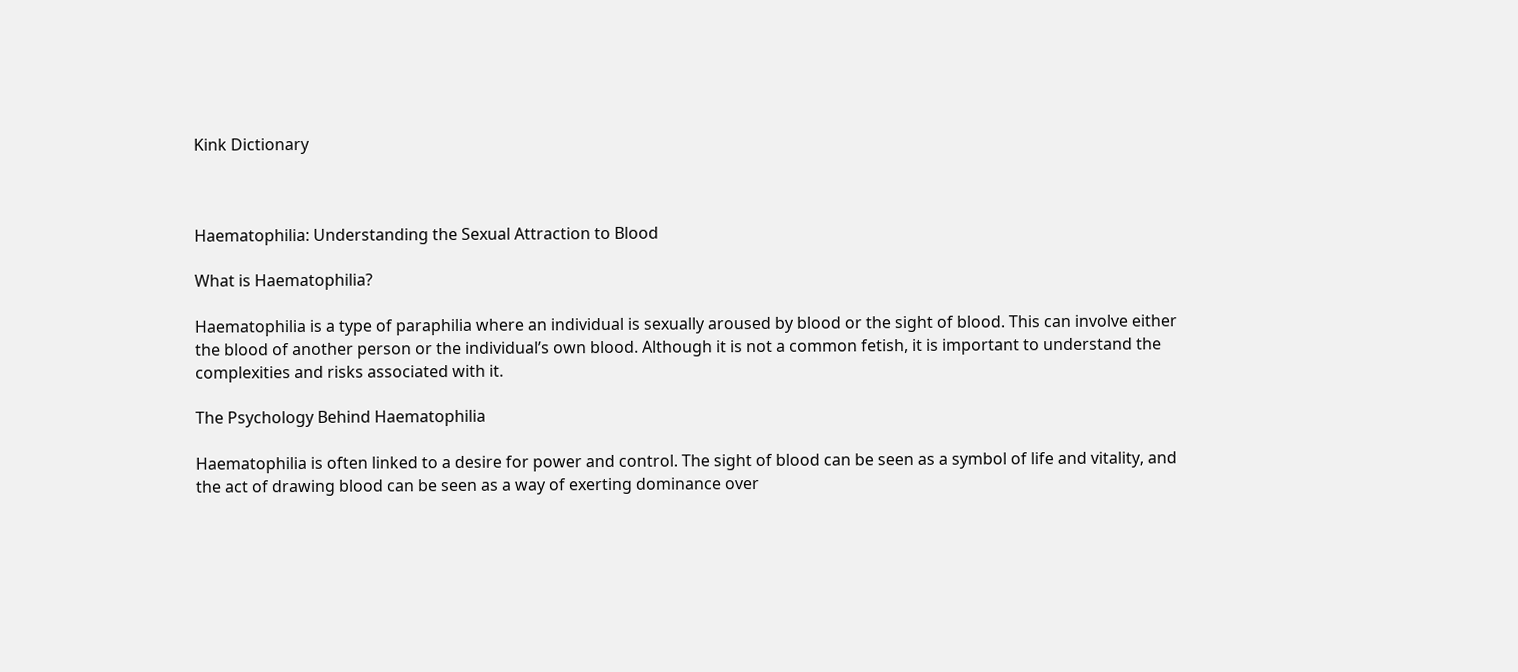Kink Dictionary



Haematophilia: Understanding the Sexual Attraction to Blood

What is Haematophilia?

Haematophilia is a type of paraphilia where an individual is sexually aroused by blood or the sight of blood. This can involve either the blood of another person or the individual’s own blood. Although it is not a common fetish, it is important to understand the complexities and risks associated with it.

The Psychology Behind Haematophilia

Haematophilia is often linked to a desire for power and control. The sight of blood can be seen as a symbol of life and vitality, and the act of drawing blood can be seen as a way of exerting dominance over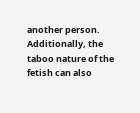another person. Additionally, the taboo nature of the fetish can also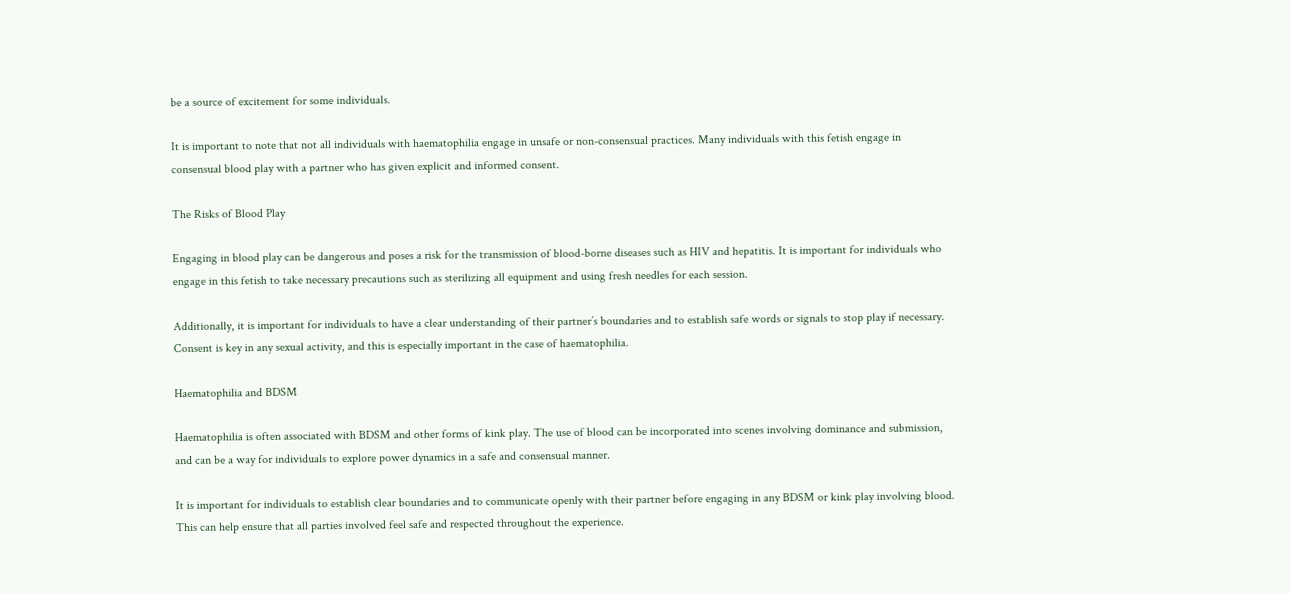be a source of excitement for some individuals.

It is important to note that not all individuals with haematophilia engage in unsafe or non-consensual practices. Many individuals with this fetish engage in consensual blood play with a partner who has given explicit and informed consent.

The Risks of Blood Play

Engaging in blood play can be dangerous and poses a risk for the transmission of blood-borne diseases such as HIV and hepatitis. It is important for individuals who engage in this fetish to take necessary precautions such as sterilizing all equipment and using fresh needles for each session.

Additionally, it is important for individuals to have a clear understanding of their partner’s boundaries and to establish safe words or signals to stop play if necessary. Consent is key in any sexual activity, and this is especially important in the case of haematophilia.

Haematophilia and BDSM

Haematophilia is often associated with BDSM and other forms of kink play. The use of blood can be incorporated into scenes involving dominance and submission, and can be a way for individuals to explore power dynamics in a safe and consensual manner.

It is important for individuals to establish clear boundaries and to communicate openly with their partner before engaging in any BDSM or kink play involving blood. This can help ensure that all parties involved feel safe and respected throughout the experience.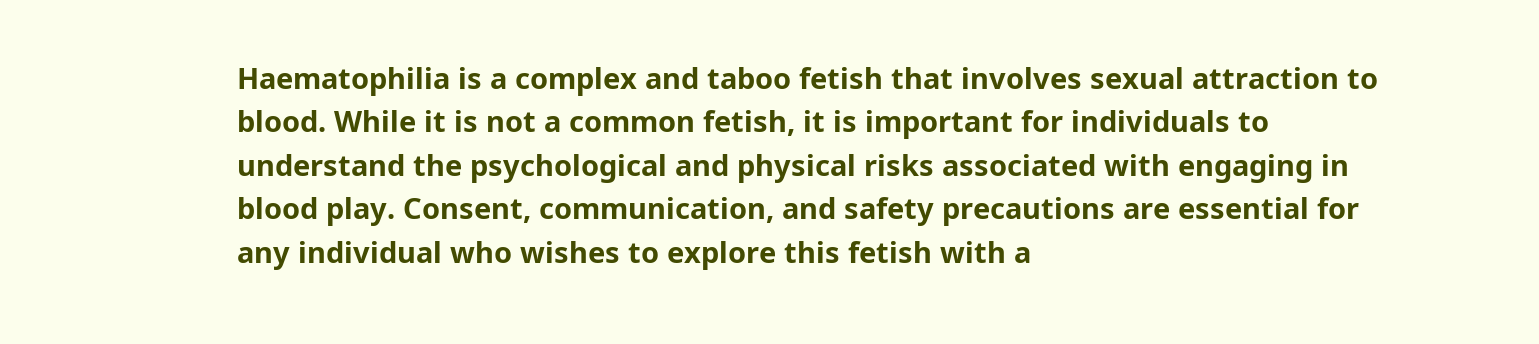Haematophilia is a complex and taboo fetish that involves sexual attraction to blood. While it is not a common fetish, it is important for individuals to understand the psychological and physical risks associated with engaging in blood play. Consent, communication, and safety precautions are essential for any individual who wishes to explore this fetish with a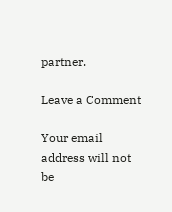partner.

Leave a Comment

Your email address will not be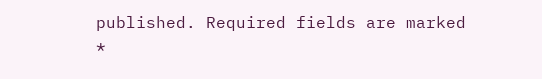published. Required fields are marked *